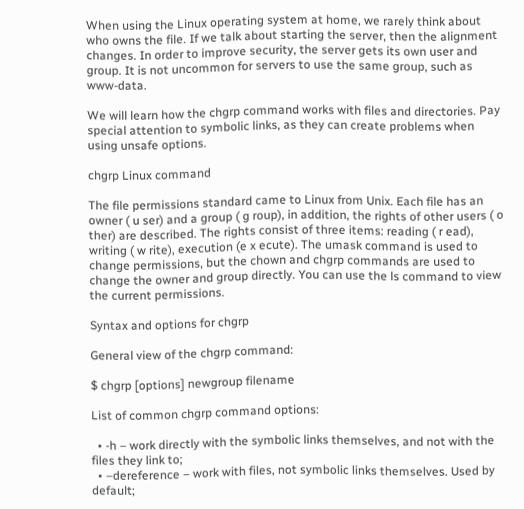When using the Linux operating system at home, we rarely think about who owns the file. If we talk about starting the server, then the alignment changes. In order to improve security, the server gets its own user and group. It is not uncommon for servers to use the same group, such as www-data.

We will learn how the chgrp command works with files and directories. Pay special attention to symbolic links, as they can create problems when using unsafe options.

chgrp Linux command

The file permissions standard came to Linux from Unix. Each file has an owner ( u ser) and a group ( g roup), in addition, the rights of other users ( o ther) are described. The rights consist of three items: reading ( r ead), writing ( w rite), execution (e x ecute). The umask command is used to change permissions, but the chown and chgrp commands are used to change the owner and group directly. You can use the ls command to view the current permissions.

Syntax and options for chgrp

General view of the chgrp command:

$ chgrp [options] newgroup filename

List of common chgrp command options:

  • -h – work directly with the symbolic links themselves, and not with the files they link to;
  • –dereference – work with files, not symbolic links themselves. Used by default;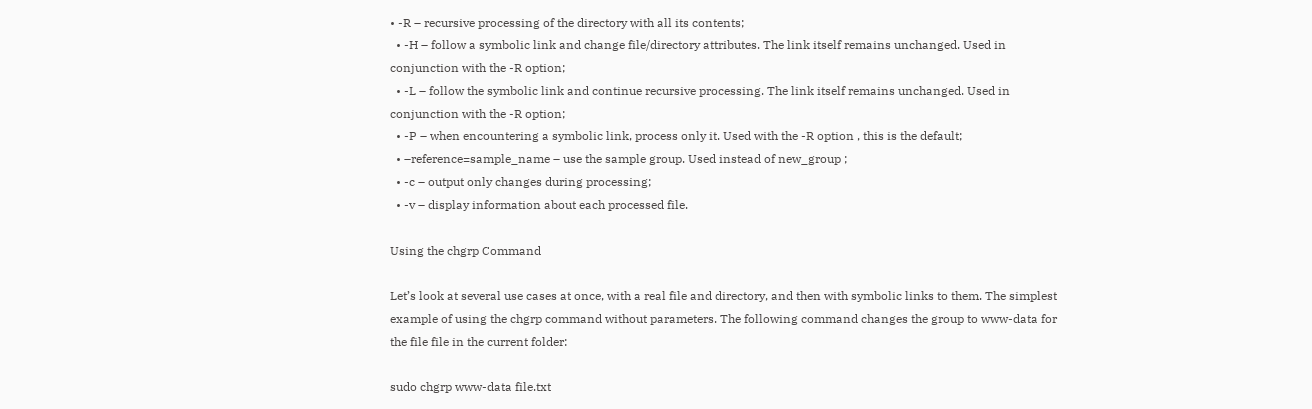• -R – recursive processing of the directory with all its contents;
  • -H – follow a symbolic link and change file/directory attributes. The link itself remains unchanged. Used in conjunction with the -R option;
  • -L – follow the symbolic link and continue recursive processing. The link itself remains unchanged. Used in conjunction with the -R option;
  • -P – when encountering a symbolic link, process only it. Used with the -R option , this is the default;
  • –reference=sample_name – use the sample group. Used instead of new_group ;
  • -c – output only changes during processing;
  • -v – display information about each processed file.

Using the chgrp Command

Let’s look at several use cases at once, with a real file and directory, and then with symbolic links to them. The simplest example of using the chgrp command without parameters. The following command changes the group to www-data for the file file in the current folder:

sudo chgrp www-data file.txt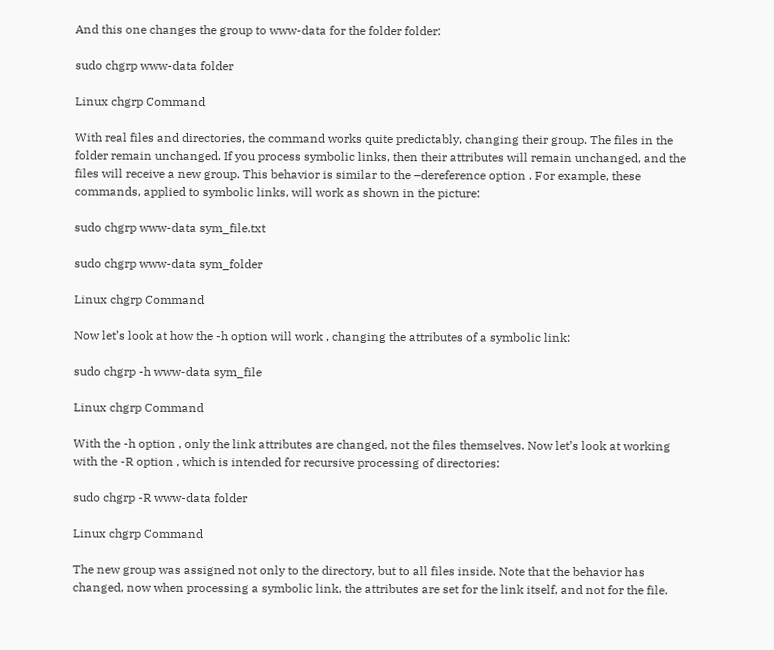And this one changes the group to www-data for the folder folder:

sudo chgrp www-data folder

Linux chgrp Command

With real files and directories, the command works quite predictably, changing their group. The files in the folder remain unchanged. If you process symbolic links, then their attributes will remain unchanged, and the files will receive a new group. This behavior is similar to the –dereference option . For example, these commands, applied to symbolic links, will work as shown in the picture:

sudo chgrp www-data sym_file.txt

sudo chgrp www-data sym_folder

Linux chgrp Command

Now let’s look at how the -h option will work , changing the attributes of a symbolic link:

sudo chgrp -h www-data sym_file

Linux chgrp Command

With the -h option , only the link attributes are changed, not the files themselves. Now let’s look at working with the -R option , which is intended for recursive processing of directories:

sudo chgrp -R www-data folder

Linux chgrp Command

The new group was assigned not only to the directory, but to all files inside. Note that the behavior has changed, now when processing a symbolic link, the attributes are set for the link itself, and not for the file.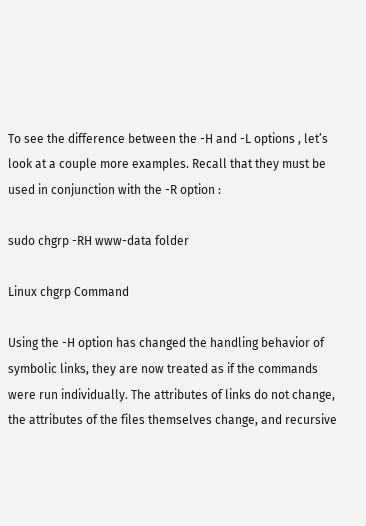To see the difference between the -H and -L options , let’s look at a couple more examples. Recall that they must be used in conjunction with the -R option :

sudo chgrp -RH www-data folder

Linux chgrp Command

Using the -H option has changed the handling behavior of symbolic links, they are now treated as if the commands were run individually. The attributes of links do not change, the attributes of the files themselves change, and recursive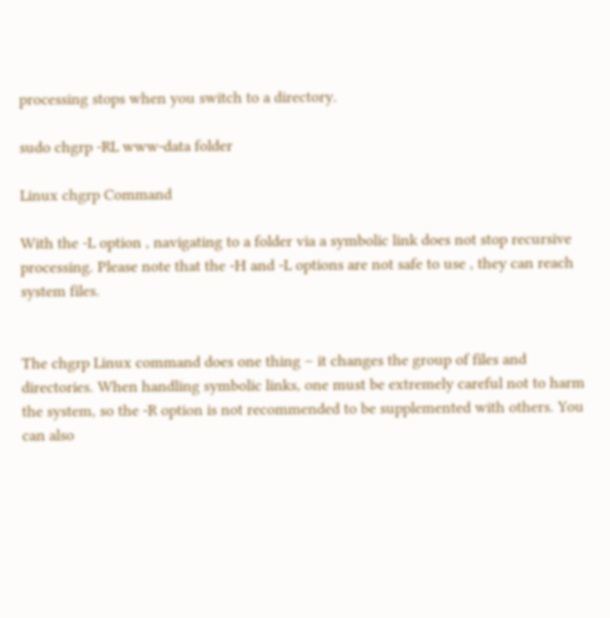processing stops when you switch to a directory.

sudo chgrp -RL www-data folder

Linux chgrp Command

With the -L option , navigating to a folder via a symbolic link does not stop recursive processing. Please note that the -H and -L options are not safe to use , they can reach system files.


The chgrp Linux command does one thing – it changes the group of files and directories. When handling symbolic links, one must be extremely careful not to harm the system, so the -R option is not recommended to be supplemented with others. You can also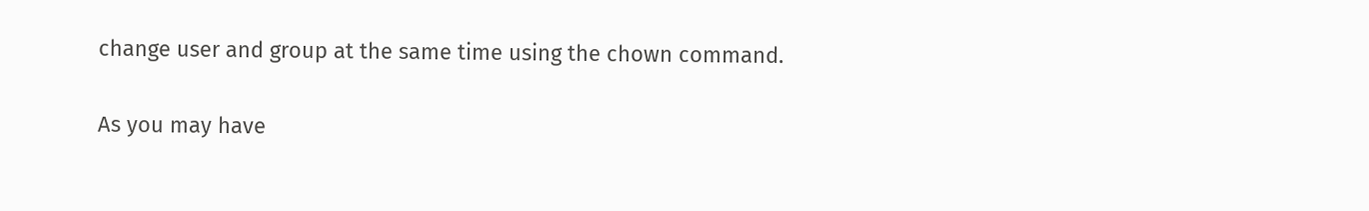change user and group at the same time using the chown command.

As you may have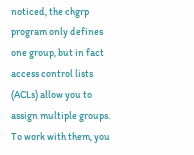noticed, the chgrp program only defines one group, but in fact access control lists (ACLs) allow you to assign multiple groups. To work with them, you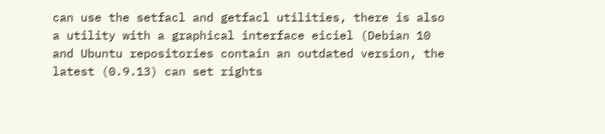can use the setfacl and getfacl utilities, there is also a utility with a graphical interface eiciel (Debian 10 and Ubuntu repositories contain an outdated version, the latest (0.9.13) can set rights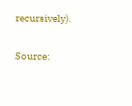recursively).

Source: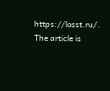https://losst.ru/. The article is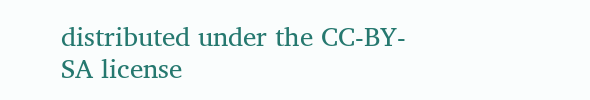distributed under the CC-BY-SA license